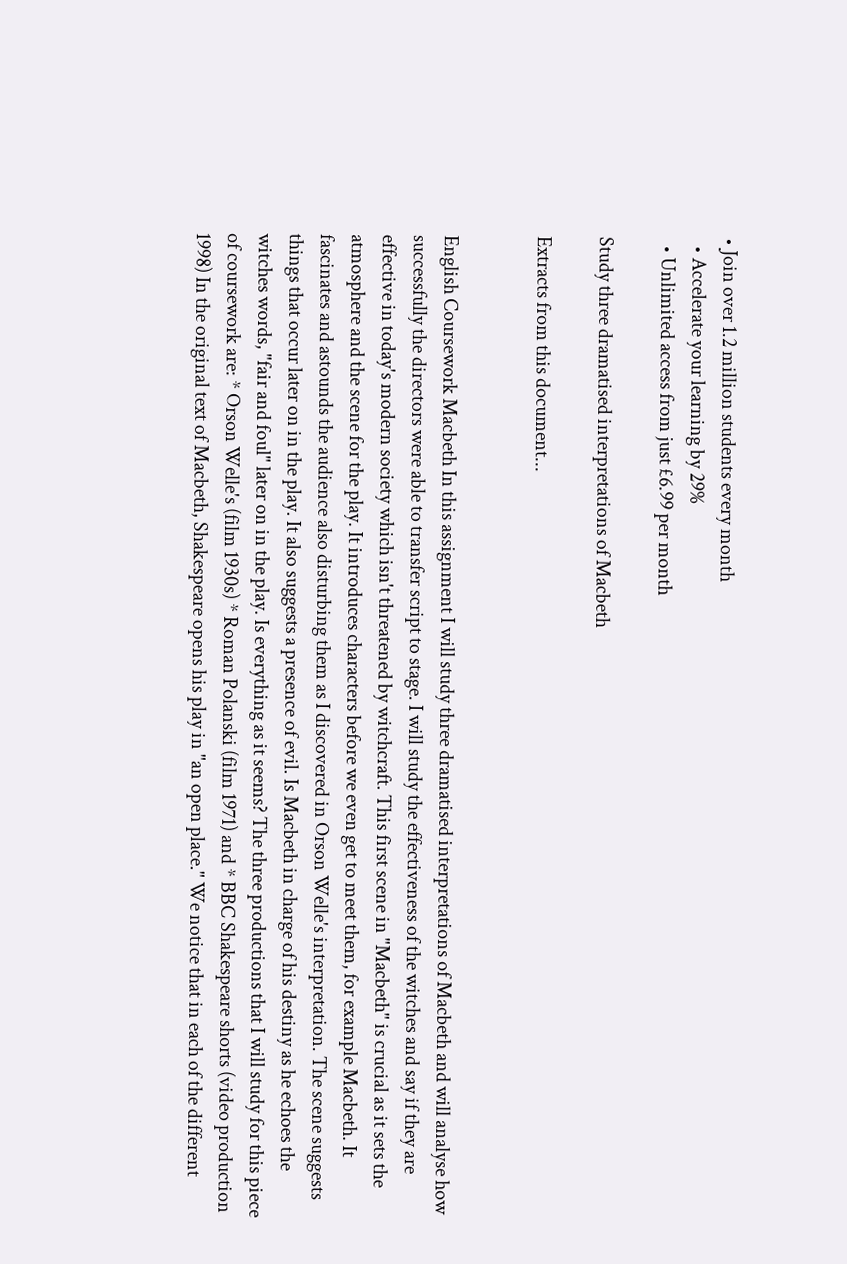• Join over 1.2 million students every month
  • Accelerate your learning by 29%
  • Unlimited access from just £6.99 per month

Study three dramatised interpretations of Macbeth

Extracts from this document...


English Coursework Macbeth In this assignment I will study three dramatised interpretations of Macbeth and will analyse how successfully the directors were able to transfer script to stage. I will study the effectiveness of the witches and say if they are effective in today's modern society which isn't threatened by witchcraft. This first scene in "Macbeth" is crucial as it sets the atmosphere and the scene for the play. It introduces characters before we even get to meet them, for example Macbeth. It fascinates and astounds the audience also disturbing them as I discovered in Orson Welle's interpretation. The scene suggests things that occur later on in the play. It also suggests a presence of evil. Is Macbeth in charge of his destiny as he echoes the witches words, "fair and foul" later on in the play. Is everything as it seems? The three productions that I will study for this piece of coursework are: * Orson Welle's (film 1930s) * Roman Polanski (film 1971) and * BBC Shakespeare shorts (video production 1998) In the original text of Macbeth, Shakespeare opens his play in "an open place." We notice that in each of the different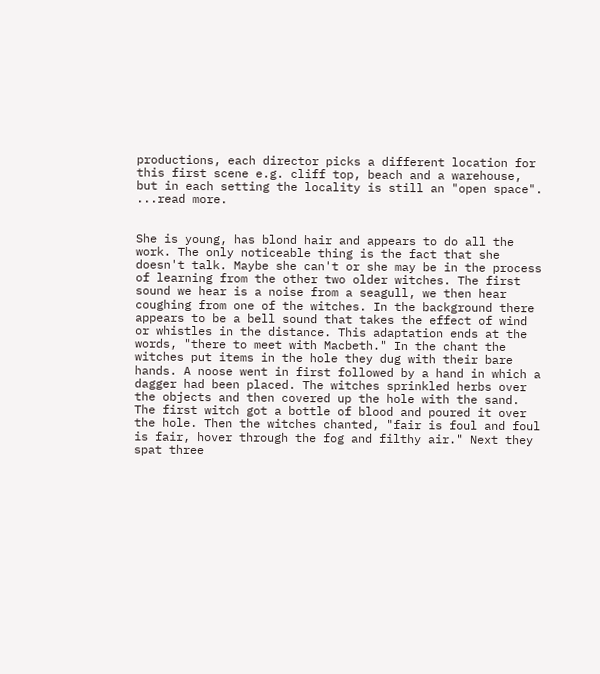productions, each director picks a different location for this first scene e.g. cliff top, beach and a warehouse, but in each setting the locality is still an "open space". ...read more.


She is young, has blond hair and appears to do all the work. The only noticeable thing is the fact that she doesn't talk. Maybe she can't or she may be in the process of learning from the other two older witches. The first sound we hear is a noise from a seagull, we then hear coughing from one of the witches. In the background there appears to be a bell sound that takes the effect of wind or whistles in the distance. This adaptation ends at the words, "there to meet with Macbeth." In the chant the witches put items in the hole they dug with their bare hands. A noose went in first followed by a hand in which a dagger had been placed. The witches sprinkled herbs over the objects and then covered up the hole with the sand. The first witch got a bottle of blood and poured it over the hole. Then the witches chanted, "fair is foul and foul is fair, hover through the fog and filthy air." Next they spat three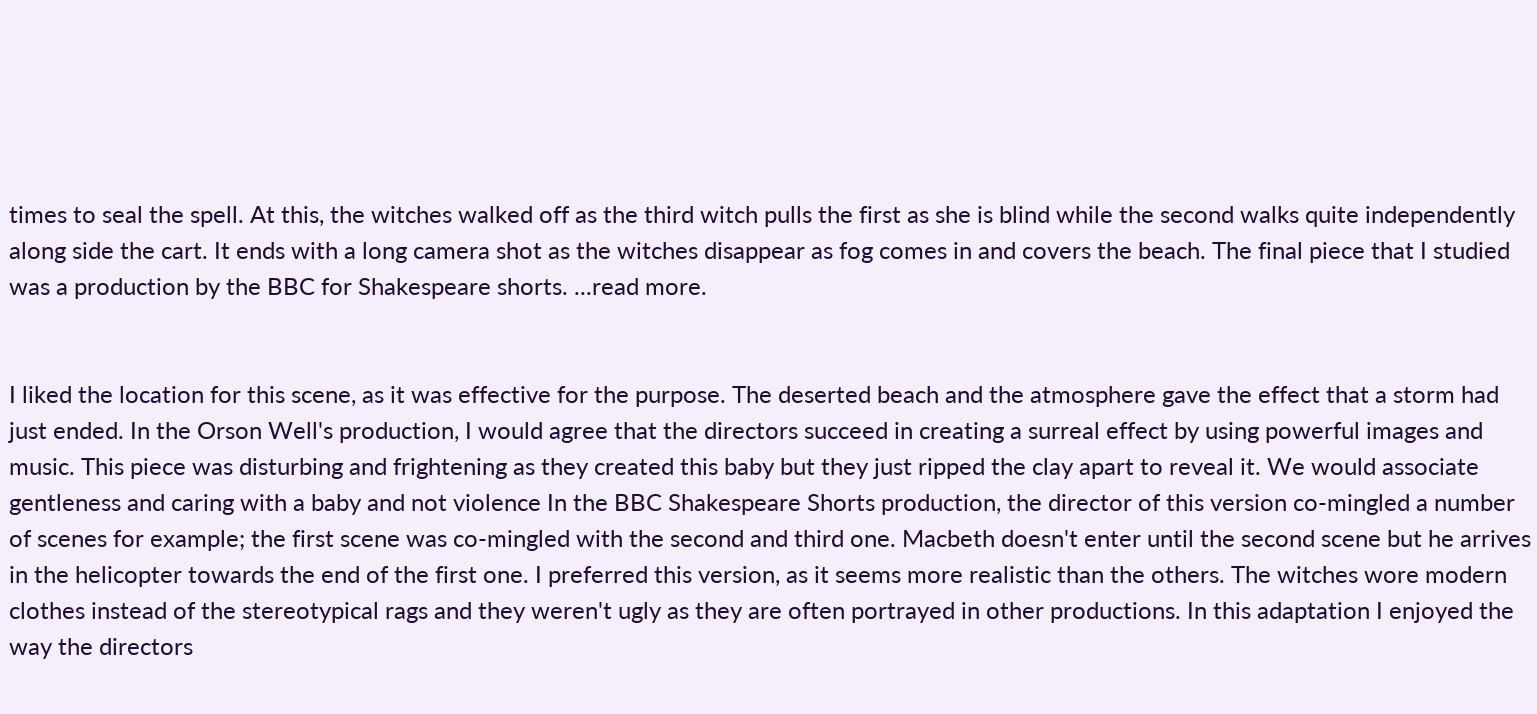times to seal the spell. At this, the witches walked off as the third witch pulls the first as she is blind while the second walks quite independently along side the cart. It ends with a long camera shot as the witches disappear as fog comes in and covers the beach. The final piece that I studied was a production by the BBC for Shakespeare shorts. ...read more.


I liked the location for this scene, as it was effective for the purpose. The deserted beach and the atmosphere gave the effect that a storm had just ended. In the Orson Well's production, I would agree that the directors succeed in creating a surreal effect by using powerful images and music. This piece was disturbing and frightening as they created this baby but they just ripped the clay apart to reveal it. We would associate gentleness and caring with a baby and not violence In the BBC Shakespeare Shorts production, the director of this version co-mingled a number of scenes for example; the first scene was co-mingled with the second and third one. Macbeth doesn't enter until the second scene but he arrives in the helicopter towards the end of the first one. I preferred this version, as it seems more realistic than the others. The witches wore modern clothes instead of the stereotypical rags and they weren't ugly as they are often portrayed in other productions. In this adaptation I enjoyed the way the directors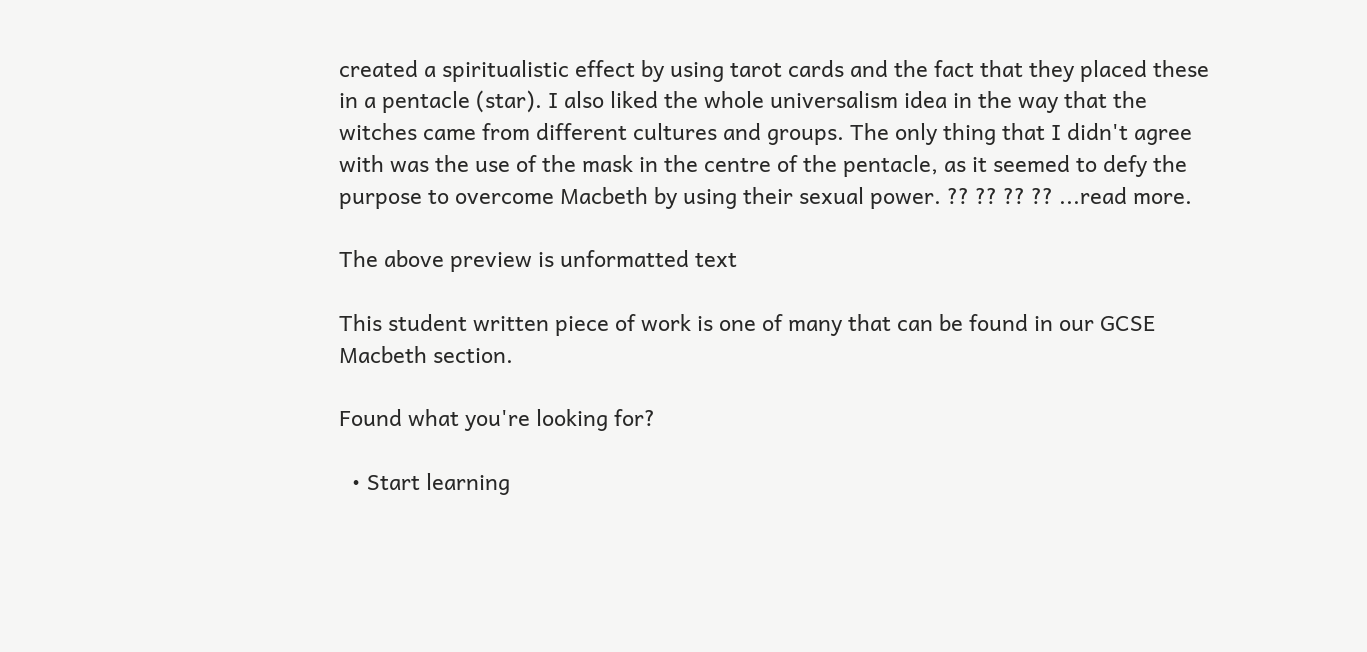created a spiritualistic effect by using tarot cards and the fact that they placed these in a pentacle (star). I also liked the whole universalism idea in the way that the witches came from different cultures and groups. The only thing that I didn't agree with was the use of the mask in the centre of the pentacle, as it seemed to defy the purpose to overcome Macbeth by using their sexual power. ?? ?? ?? ?? ...read more.

The above preview is unformatted text

This student written piece of work is one of many that can be found in our GCSE Macbeth section.

Found what you're looking for?

  • Start learning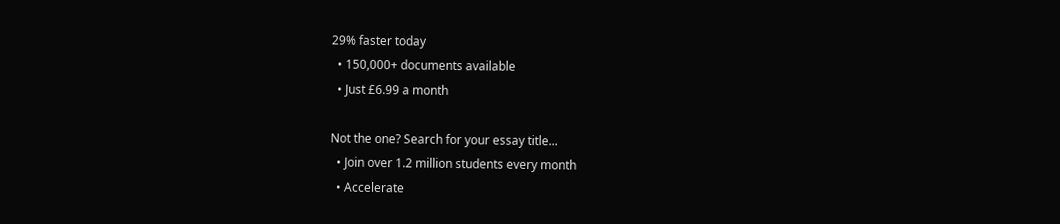29% faster today
  • 150,000+ documents available
  • Just £6.99 a month

Not the one? Search for your essay title...
  • Join over 1.2 million students every month
  • Accelerate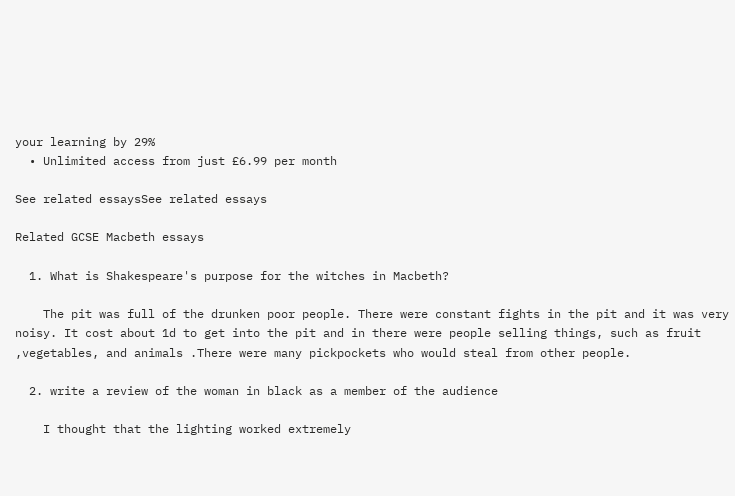your learning by 29%
  • Unlimited access from just £6.99 per month

See related essaysSee related essays

Related GCSE Macbeth essays

  1. What is Shakespeare's purpose for the witches in Macbeth?

    The pit was full of the drunken poor people. There were constant fights in the pit and it was very noisy. It cost about 1d to get into the pit and in there were people selling things, such as fruit ,vegetables, and animals .There were many pickpockets who would steal from other people.

  2. write a review of the woman in black as a member of the audience

    I thought that the lighting worked extremely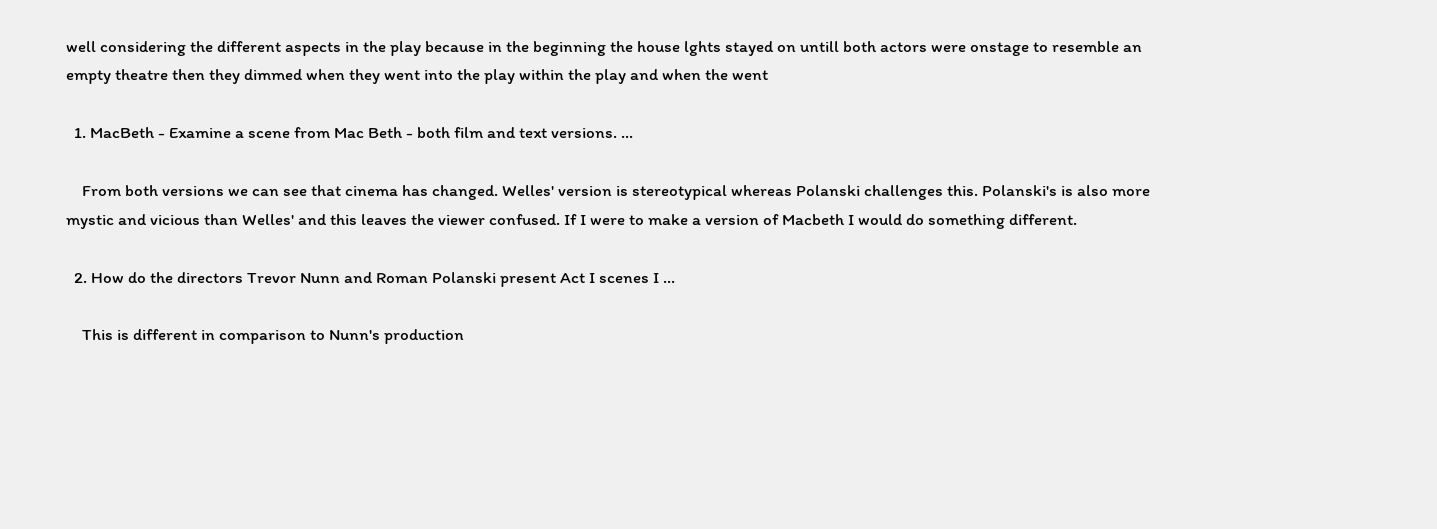well considering the different aspects in the play because in the beginning the house lghts stayed on untill both actors were onstage to resemble an empty theatre then they dimmed when they went into the play within the play and when the went

  1. MacBeth - Examine a scene from Mac Beth - both film and text versions. ...

    From both versions we can see that cinema has changed. Welles' version is stereotypical whereas Polanski challenges this. Polanski's is also more mystic and vicious than Welles' and this leaves the viewer confused. If I were to make a version of Macbeth I would do something different.

  2. How do the directors Trevor Nunn and Roman Polanski present Act I scenes I ...

    This is different in comparison to Nunn's production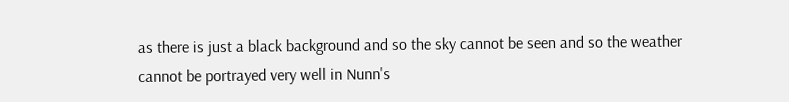as there is just a black background and so the sky cannot be seen and so the weather cannot be portrayed very well in Nunn's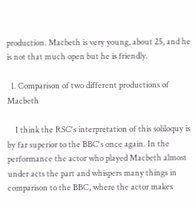production. Macbeth is very young, about 25, and he is not that much open but he is friendly.

  1. Comparison of two different productions of Macbeth

    I think the RSC's interpretation of this soliloquy is by far superior to the BBC's once again. In the performance the actor who played Macbeth almost under acts the part and whispers many things in comparison to the BBC, where the actor makes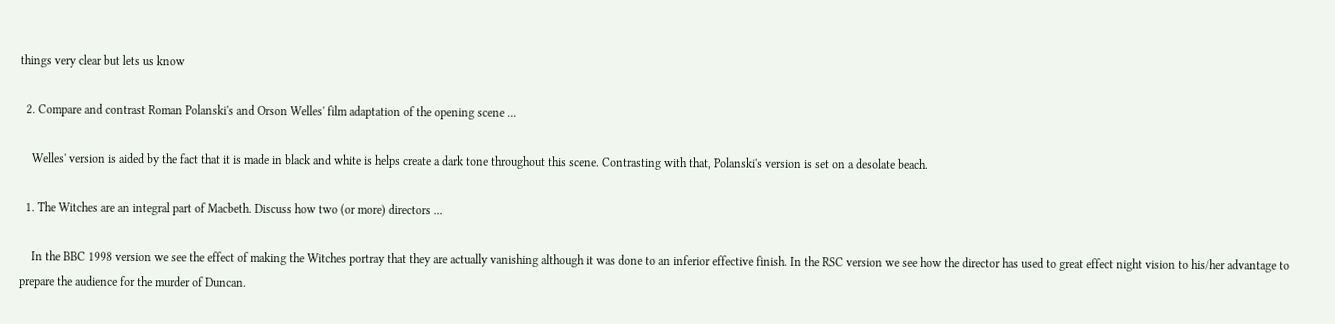things very clear but lets us know

  2. Compare and contrast Roman Polanski's and Orson Welles' film adaptation of the opening scene ...

    Welles' version is aided by the fact that it is made in black and white is helps create a dark tone throughout this scene. Contrasting with that, Polanski's version is set on a desolate beach.

  1. The Witches are an integral part of Macbeth. Discuss how two (or more) directors ...

    In the BBC 1998 version we see the effect of making the Witches portray that they are actually vanishing although it was done to an inferior effective finish. In the RSC version we see how the director has used to great effect night vision to his/her advantage to prepare the audience for the murder of Duncan.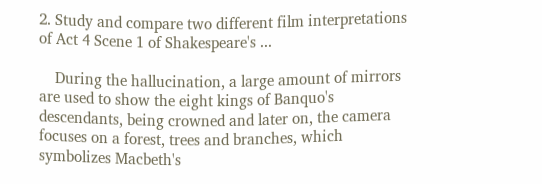2. Study and compare two different film interpretations of Act 4 Scene 1 of Shakespeare's ...

    During the hallucination, a large amount of mirrors are used to show the eight kings of Banquo's descendants, being crowned and later on, the camera focuses on a forest, trees and branches, which symbolizes Macbeth's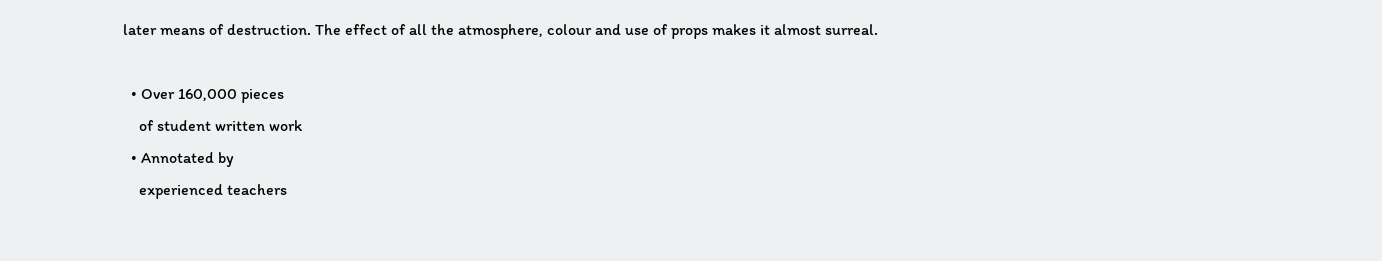later means of destruction. The effect of all the atmosphere, colour and use of props makes it almost surreal.

  • Over 160,000 pieces
    of student written work
  • Annotated by
    experienced teachers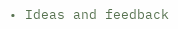• Ideas and feedback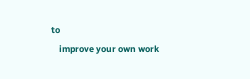to
    improve your own work